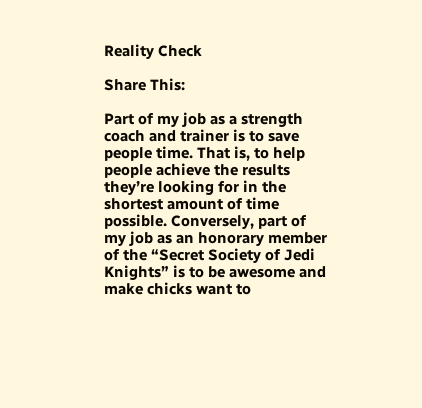Reality Check

Share This:

Part of my job as a strength coach and trainer is to save people time. That is, to help people achieve the results they’re looking for in the shortest amount of time possible. Conversely, part of my job as an honorary member of the “Secret Society of Jedi Knights” is to be awesome and make chicks want to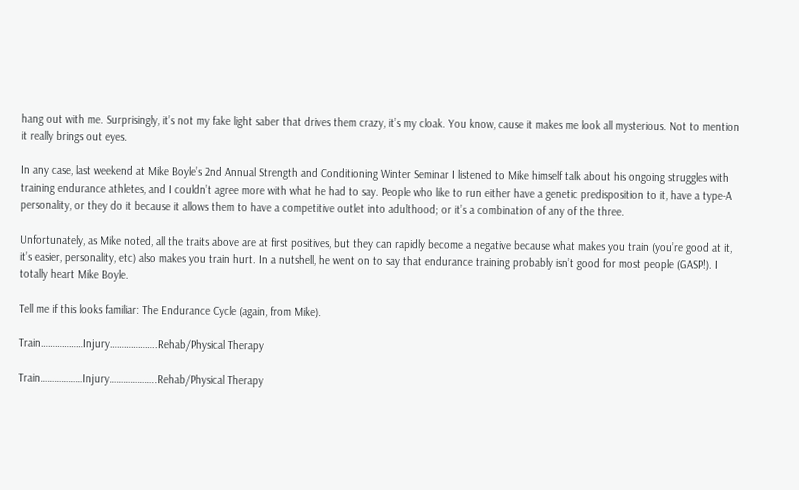hang out with me. Surprisingly, it’s not my fake light saber that drives them crazy, it’s my cloak. You know, cause it makes me look all mysterious. Not to mention it really brings out eyes.

In any case, last weekend at Mike Boyle’s 2nd Annual Strength and Conditioning Winter Seminar I listened to Mike himself talk about his ongoing struggles with training endurance athletes, and I couldn’t agree more with what he had to say. People who like to run either have a genetic predisposition to it, have a type-A personality, or they do it because it allows them to have a competitive outlet into adulthood; or it’s a combination of any of the three.

Unfortunately, as Mike noted, all the traits above are at first positives, but they can rapidly become a negative because what makes you train (you’re good at it, it’s easier, personality, etc) also makes you train hurt. In a nutshell, he went on to say that endurance training probably isn’t good for most people (GASP!). I totally heart Mike Boyle.

Tell me if this looks familiar: The Endurance Cycle (again, from Mike).

Train………………Injury………………..Rehab/Physical Therapy

Train………………Injury………………..Rehab/Physical Therapy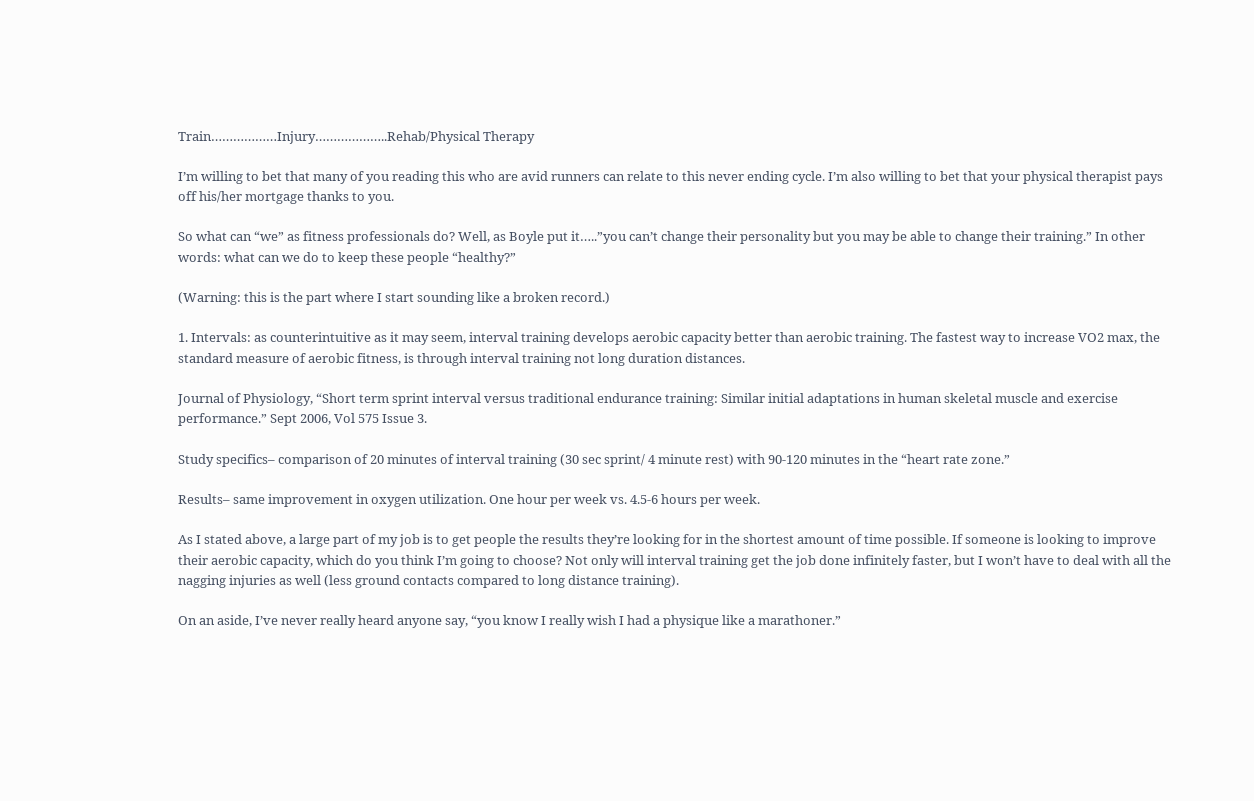Train………………Injury………………..Rehab/Physical Therapy

I’m willing to bet that many of you reading this who are avid runners can relate to this never ending cycle. I’m also willing to bet that your physical therapist pays off his/her mortgage thanks to you.

So what can “we” as fitness professionals do? Well, as Boyle put it…..”you can’t change their personality but you may be able to change their training.” In other words: what can we do to keep these people “healthy?”

(Warning: this is the part where I start sounding like a broken record.)

1. Intervals: as counterintuitive as it may seem, interval training develops aerobic capacity better than aerobic training. The fastest way to increase VO2 max, the standard measure of aerobic fitness, is through interval training not long duration distances.

Journal of Physiology, “Short term sprint interval versus traditional endurance training: Similar initial adaptations in human skeletal muscle and exercise performance.” Sept 2006, Vol 575 Issue 3.

Study specifics– comparison of 20 minutes of interval training (30 sec sprint/ 4 minute rest) with 90-120 minutes in the “heart rate zone.”

Results– same improvement in oxygen utilization. One hour per week vs. 4.5-6 hours per week.

As I stated above, a large part of my job is to get people the results they’re looking for in the shortest amount of time possible. If someone is looking to improve their aerobic capacity, which do you think I’m going to choose? Not only will interval training get the job done infinitely faster, but I won’t have to deal with all the nagging injuries as well (less ground contacts compared to long distance training).

On an aside, I’ve never really heard anyone say, “you know I really wish I had a physique like a marathoner.”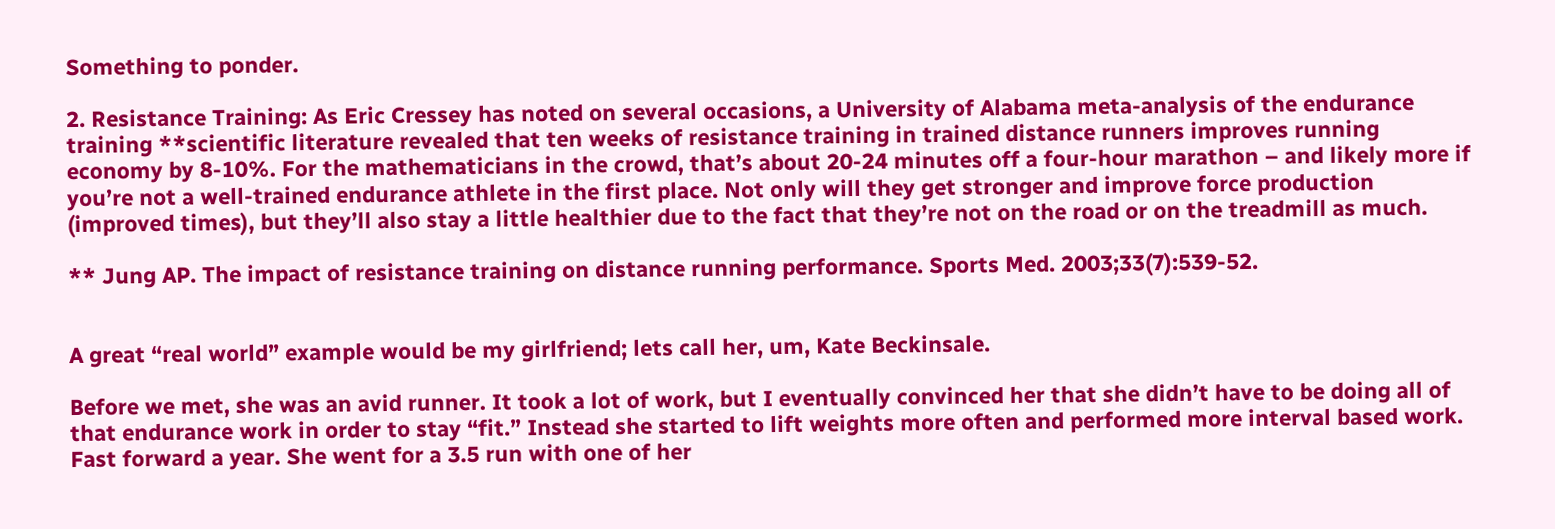Something to ponder.

2. Resistance Training: As Eric Cressey has noted on several occasions, a University of Alabama meta-analysis of the endurance training **scientific literature revealed that ten weeks of resistance training in trained distance runners improves running economy by 8-10%. For the mathematicians in the crowd, that’s about 20-24 minutes off a four-hour marathon – and likely more if you’re not a well-trained endurance athlete in the first place. Not only will they get stronger and improve force production (improved times), but they’ll also stay a little healthier due to the fact that they’re not on the road or on the treadmill as much.

** Jung AP. The impact of resistance training on distance running performance. Sports Med. 2003;33(7):539-52.


A great “real world” example would be my girlfriend; lets call her, um, Kate Beckinsale.

Before we met, she was an avid runner. It took a lot of work, but I eventually convinced her that she didn’t have to be doing all of that endurance work in order to stay “fit.” Instead she started to lift weights more often and performed more interval based work. Fast forward a year. She went for a 3.5 run with one of her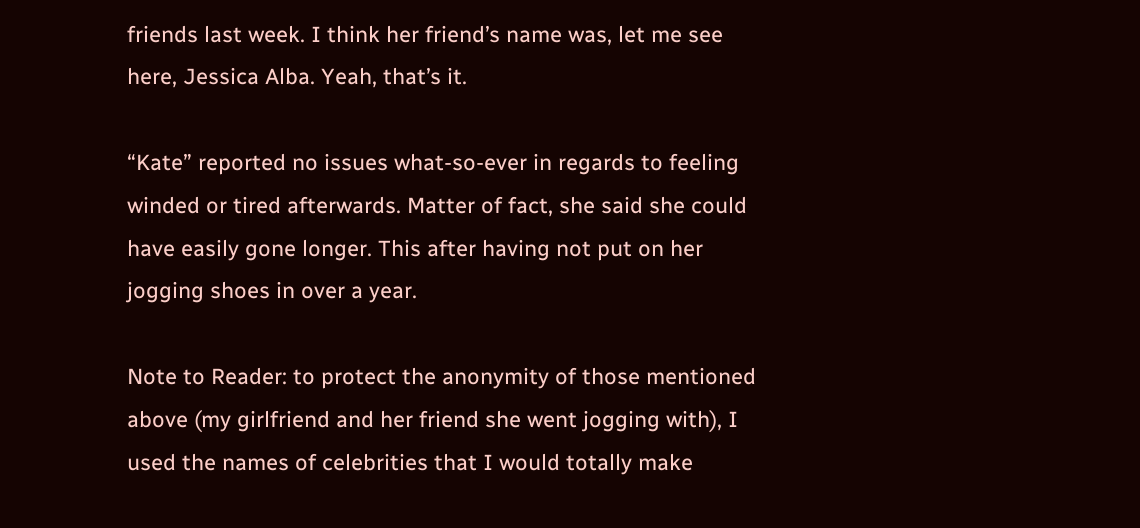friends last week. I think her friend’s name was, let me see here, Jessica Alba. Yeah, that’s it.

“Kate” reported no issues what-so-ever in regards to feeling winded or tired afterwards. Matter of fact, she said she could have easily gone longer. This after having not put on her jogging shoes in over a year.

Note to Reader: to protect the anonymity of those mentioned above (my girlfriend and her friend she went jogging with), I used the names of celebrities that I would totally make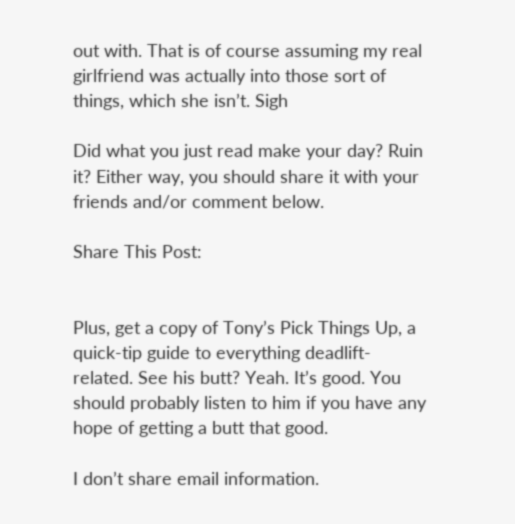out with. That is of course assuming my real girlfriend was actually into those sort of things, which she isn’t. Sigh

Did what you just read make your day? Ruin it? Either way, you should share it with your friends and/or comment below.

Share This Post:


Plus, get a copy of Tony’s Pick Things Up, a quick-tip guide to everything deadlift-related. See his butt? Yeah. It’s good. You should probably listen to him if you have any hope of getting a butt that good.

I don’t share email information.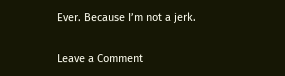Ever. Because I’m not a jerk.

Leave a Comment